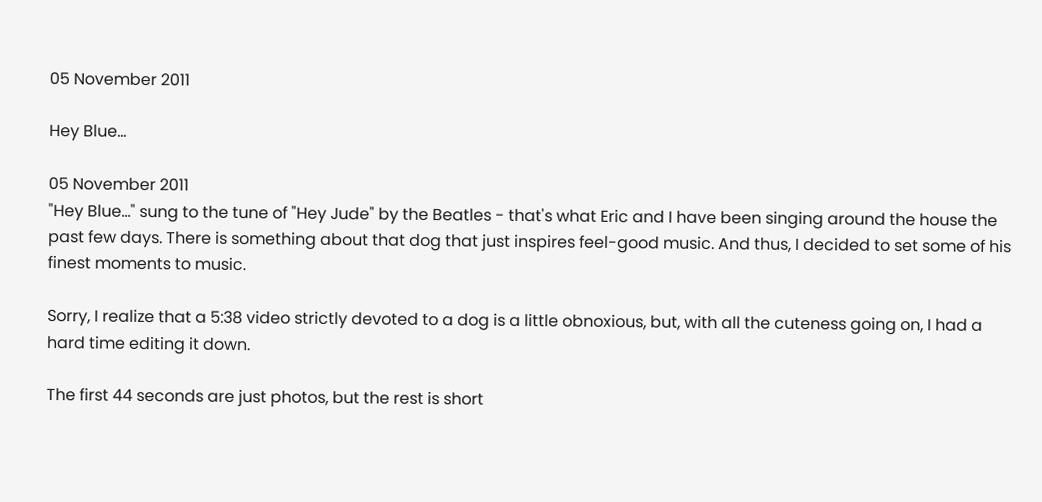05 November 2011

Hey Blue...

05 November 2011
"Hey Blue..." sung to the tune of "Hey Jude" by the Beatles - that's what Eric and I have been singing around the house the past few days. There is something about that dog that just inspires feel-good music. And thus, I decided to set some of his finest moments to music.

Sorry, I realize that a 5:38 video strictly devoted to a dog is a little obnoxious, but, with all the cuteness going on, I had a hard time editing it down.

The first 44 seconds are just photos, but the rest is short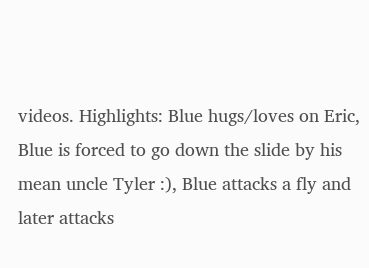videos. Highlights: Blue hugs/loves on Eric, Blue is forced to go down the slide by his mean uncle Tyler :), Blue attacks a fly and later attacks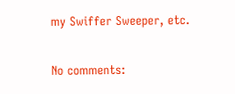my Swiffer Sweeper, etc.

No comments: